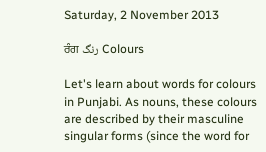Saturday, 2 November 2013

ਰੰਗ رنگ Colours

Let's learn about words for colours in Punjabi. As nouns, these colours are described by their masculine singular forms (since the word for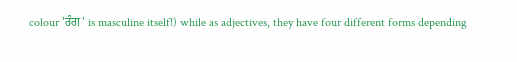colour 'ਰੰਗ' is masculine itself!) while as adjectives, they have four different forms depending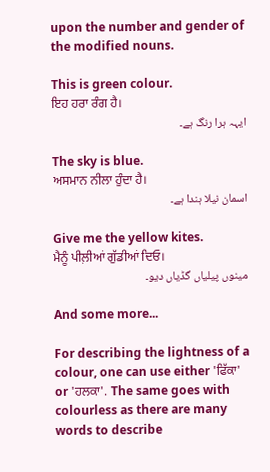upon the number and gender of the modified nouns.

This is green colour.
ਇਹ ਹਰਾ ਰੰਗ ਹੈ।
ایہہ ہرا رنگ ہے۔

The sky is blue.
ਅਸਮਾਨ ਨੀਲਾ ਹੁੰਦਾ ਹੈ।
اسمان نیلا ہندا ہے۔

Give me the yellow kites.
ਮੈਨੂੰ ਪੀਲ਼ੀਆਂ ਗੁੱਡੀਆਂ ਦਿਓ।
مینوں پیلیاں گڈیاں دیو۔

And some more...

For describing the lightness of a colour, one can use either 'ਫਿੱਕਾ' or 'ਹਲਕਾ'. The same goes with colourless as there are many words to describe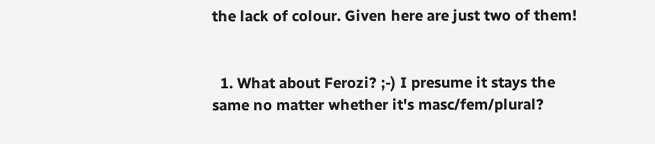the lack of colour. Given here are just two of them!


  1. What about Ferozi? ;-) I presume it stays the same no matter whether it's masc/fem/plural?